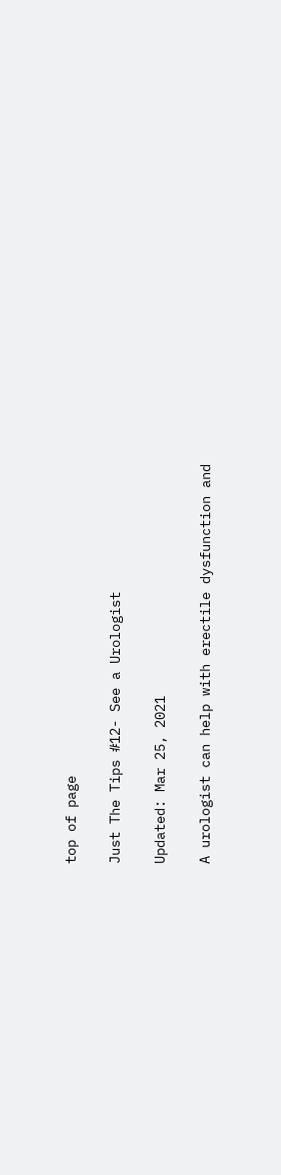top of page

Just The Tips #12- See a Urologist

Updated: Mar 25, 2021

A urologist can help with erectile dysfunction and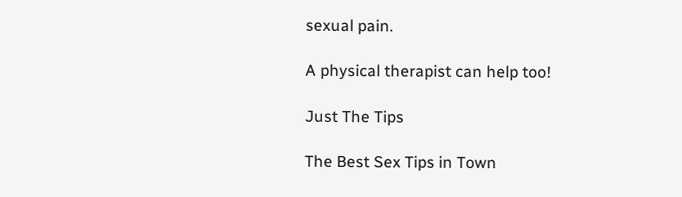sexual pain.

A physical therapist can help too!

Just The Tips

The Best Sex Tips in Town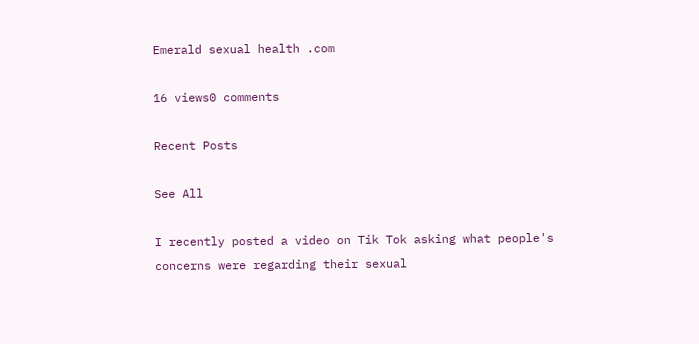Emerald sexual health .com

16 views0 comments

Recent Posts

See All

I recently posted a video on Tik Tok asking what people's concerns were regarding their sexual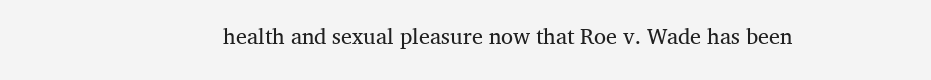health and sexual pleasure now that Roe v. Wade has been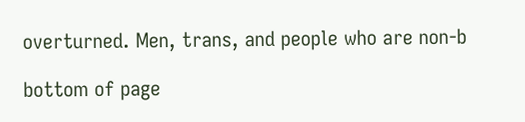overturned. Men, trans, and people who are non-b

bottom of page